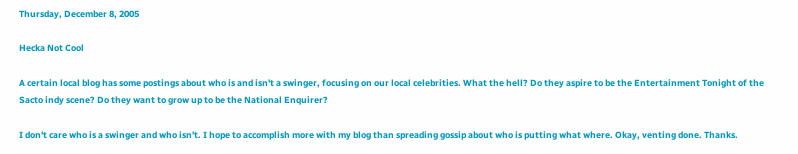Thursday, December 8, 2005

Hecka Not Cool

A certain local blog has some postings about who is and isn't a swinger, focusing on our local celebrities. What the hell? Do they aspire to be the Entertainment Tonight of the Sacto indy scene? Do they want to grow up to be the National Enquirer?

I don't care who is a swinger and who isn't. I hope to accomplish more with my blog than spreading gossip about who is putting what where. Okay, venting done. Thanks.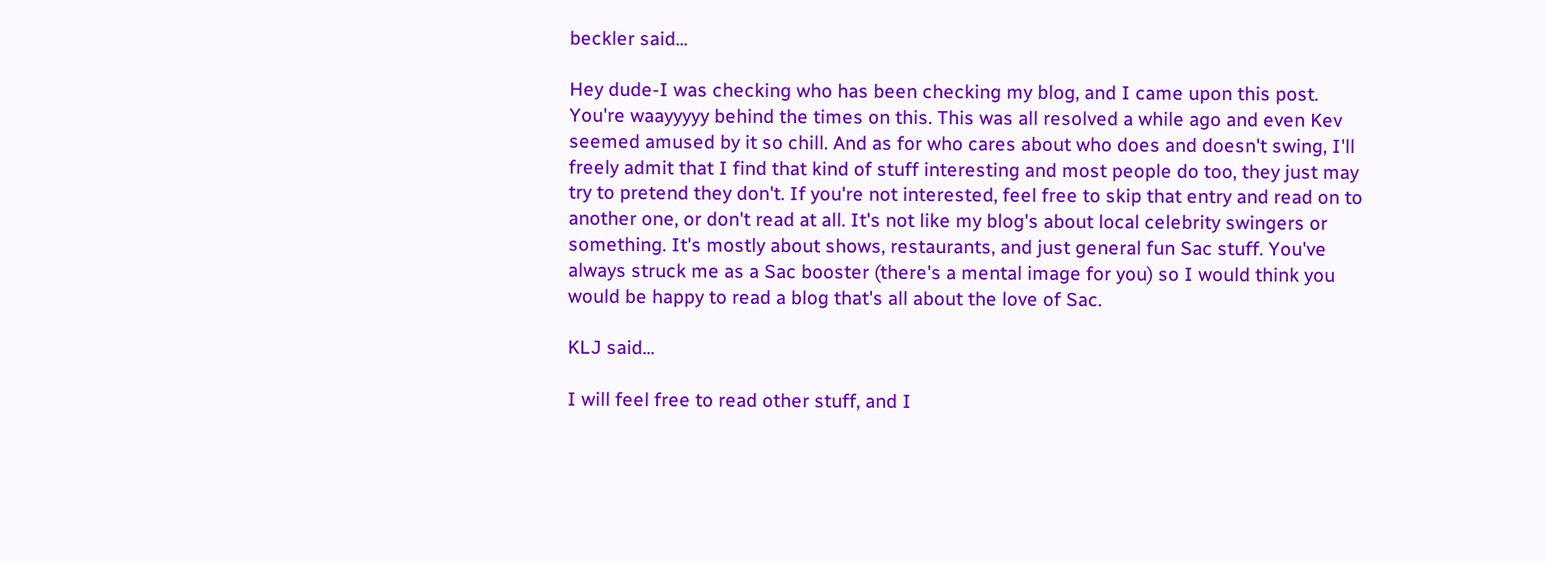beckler said...

Hey dude-I was checking who has been checking my blog, and I came upon this post. You're waayyyyy behind the times on this. This was all resolved a while ago and even Kev seemed amused by it so chill. And as for who cares about who does and doesn't swing, I'll freely admit that I find that kind of stuff interesting and most people do too, they just may try to pretend they don't. If you're not interested, feel free to skip that entry and read on to another one, or don't read at all. It's not like my blog's about local celebrity swingers or something. It's mostly about shows, restaurants, and just general fun Sac stuff. You've always struck me as a Sac booster (there's a mental image for you) so I would think you would be happy to read a blog that's all about the love of Sac.

KLJ said...

I will feel free to read other stuff, and I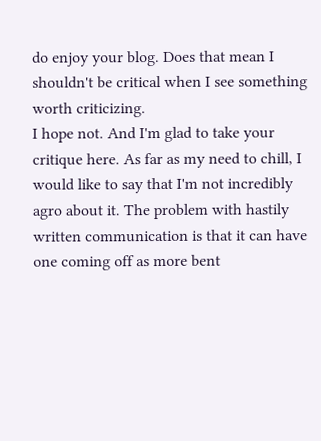do enjoy your blog. Does that mean I shouldn't be critical when I see something worth criticizing.
I hope not. And I'm glad to take your critique here. As far as my need to chill, I would like to say that I'm not incredibly agro about it. The problem with hastily written communication is that it can have one coming off as more bent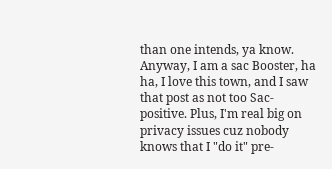than one intends, ya know.
Anyway, I am a sac Booster, ha ha, I love this town, and I saw that post as not too Sac-positive. Plus, I'm real big on privacy issues cuz nobody knows that I "do it" pre-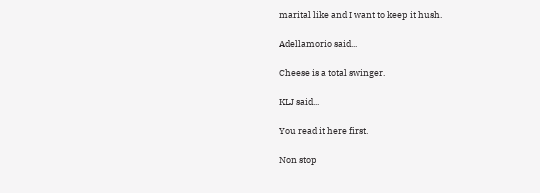marital like and I want to keep it hush.

Adellamorio said...

Cheese is a total swinger.

KLJ said...

You read it here first.

Non stop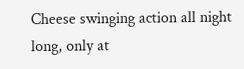Cheese swinging action all night long, only at